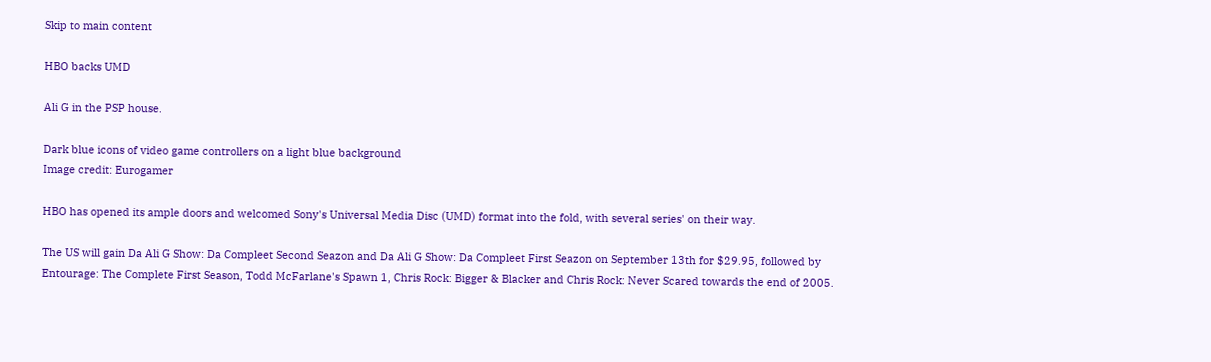Skip to main content

HBO backs UMD

Ali G in the PSP house.

Dark blue icons of video game controllers on a light blue background
Image credit: Eurogamer

HBO has opened its ample doors and welcomed Sony's Universal Media Disc (UMD) format into the fold, with several series' on their way.

The US will gain Da Ali G Show: Da Compleet Second Seazon and Da Ali G Show: Da Compleet First Seazon on September 13th for $29.95, followed by Entourage: The Complete First Season, Todd McFarlane's Spawn 1, Chris Rock: Bigger & Blacker and Chris Rock: Never Scared towards the end of 2005.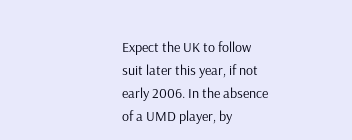Expect the UK to follow suit later this year, if not early 2006. In the absence of a UMD player, by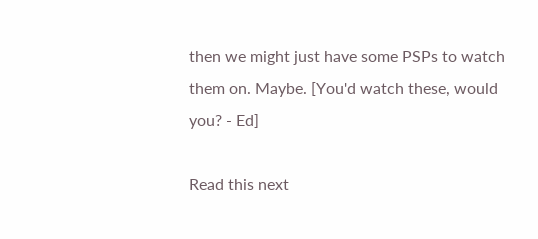then we might just have some PSPs to watch them on. Maybe. [You'd watch these, would you? - Ed]

Read this next